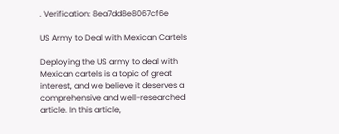. Verification: 8ea7dd8e8067cf6e

US Army to Deal with Mexican Cartels

Deploying the US army to deal with Mexican cartels is a topic of great interest, and we believe it deserves a comprehensive and well-researched article. In this article,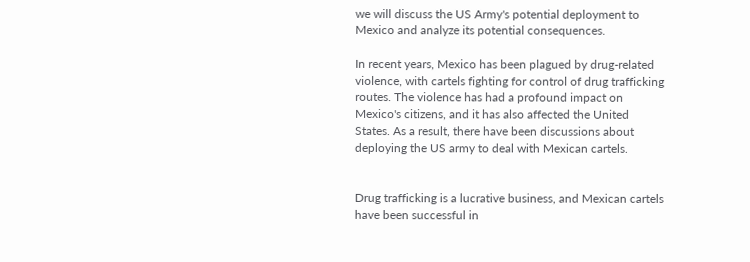we will discuss the US Army's potential deployment to Mexico and analyze its potential consequences.

In recent years, Mexico has been plagued by drug-related violence, with cartels fighting for control of drug trafficking routes. The violence has had a profound impact on Mexico's citizens, and it has also affected the United States. As a result, there have been discussions about deploying the US army to deal with Mexican cartels.


Drug trafficking is a lucrative business, and Mexican cartels have been successful in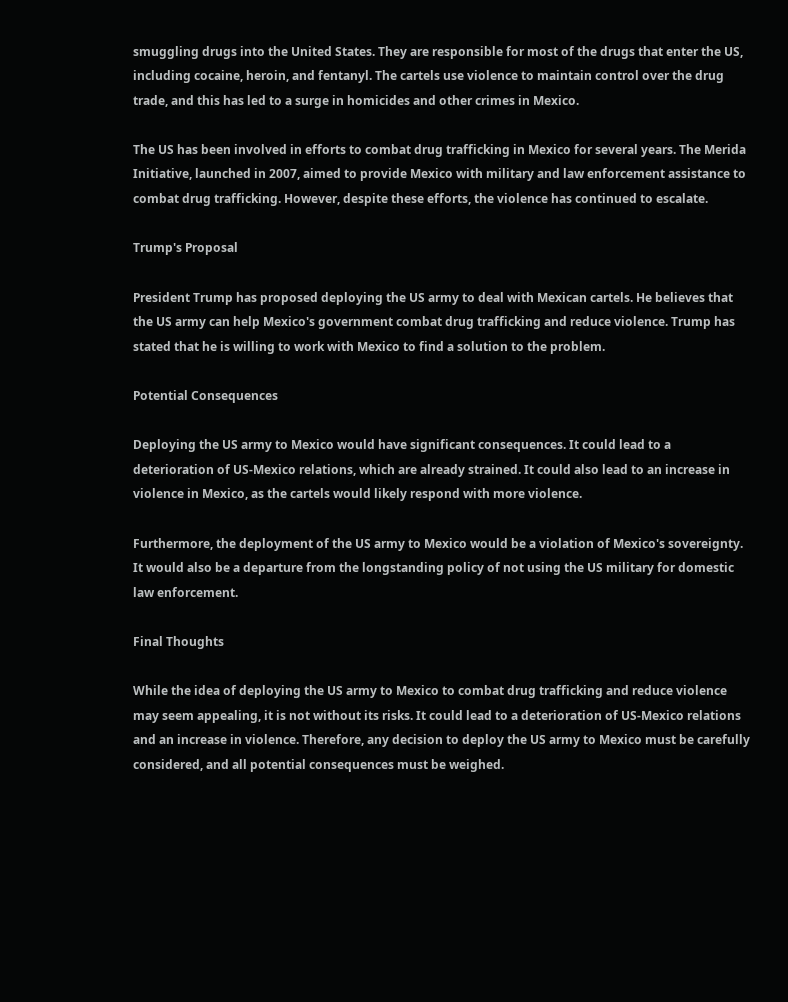smuggling drugs into the United States. They are responsible for most of the drugs that enter the US, including cocaine, heroin, and fentanyl. The cartels use violence to maintain control over the drug trade, and this has led to a surge in homicides and other crimes in Mexico.

The US has been involved in efforts to combat drug trafficking in Mexico for several years. The Merida Initiative, launched in 2007, aimed to provide Mexico with military and law enforcement assistance to combat drug trafficking. However, despite these efforts, the violence has continued to escalate.

Trump's Proposal

President Trump has proposed deploying the US army to deal with Mexican cartels. He believes that the US army can help Mexico's government combat drug trafficking and reduce violence. Trump has stated that he is willing to work with Mexico to find a solution to the problem.

Potential Consequences

Deploying the US army to Mexico would have significant consequences. It could lead to a deterioration of US-Mexico relations, which are already strained. It could also lead to an increase in violence in Mexico, as the cartels would likely respond with more violence.

Furthermore, the deployment of the US army to Mexico would be a violation of Mexico's sovereignty. It would also be a departure from the longstanding policy of not using the US military for domestic law enforcement.

Final Thoughts

While the idea of deploying the US army to Mexico to combat drug trafficking and reduce violence may seem appealing, it is not without its risks. It could lead to a deterioration of US-Mexico relations and an increase in violence. Therefore, any decision to deploy the US army to Mexico must be carefully considered, and all potential consequences must be weighed.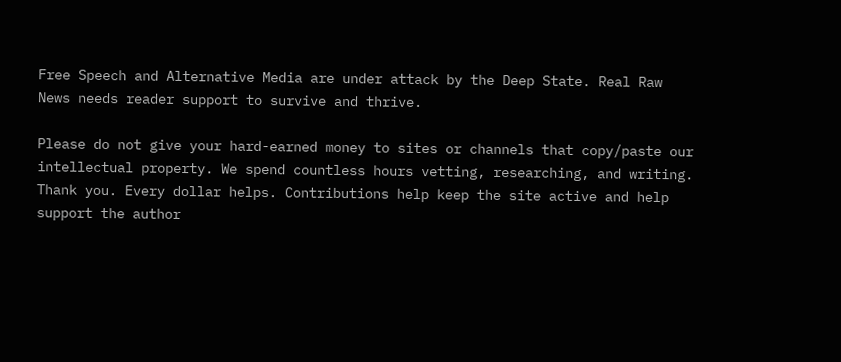Free Speech and Alternative Media are under attack by the Deep State. Real Raw News needs reader support to survive and thrive.

Please do not give your hard-earned money to sites or channels that copy/paste our intellectual property. We spend countless hours vetting, researching, and writing. Thank you. Every dollar helps. Contributions help keep the site active and help support the author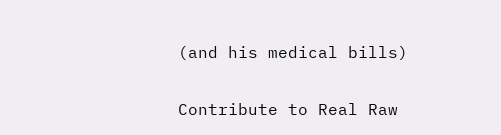(and his medical bills)

Contribute to Real Raw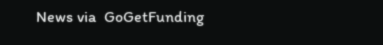News via  GoGetFunding